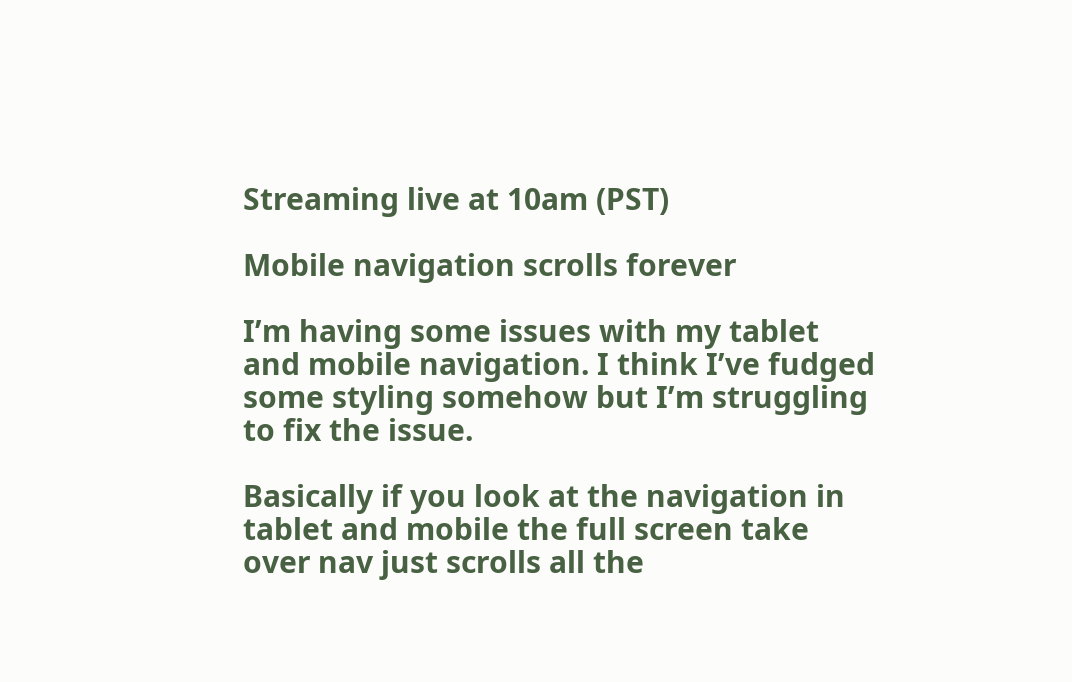Streaming live at 10am (PST)

Mobile navigation scrolls forever

I’m having some issues with my tablet and mobile navigation. I think I’ve fudged some styling somehow but I’m struggling to fix the issue.

Basically if you look at the navigation in tablet and mobile the full screen take over nav just scrolls all the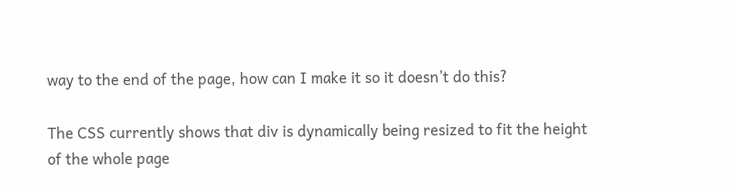way to the end of the page, how can I make it so it doesn’t do this?

The CSS currently shows that div is dynamically being resized to fit the height of the whole page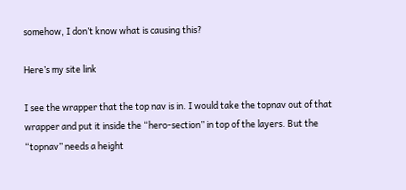somehow, I don’t know what is causing this?

Here’s my site link

I see the wrapper that the top nav is in. I would take the topnav out of that wrapper and put it inside the “hero-section” in top of the layers. But the “topnav” needs a height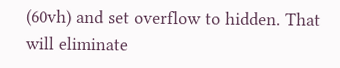(60vh) and set overflow to hidden. That will eliminate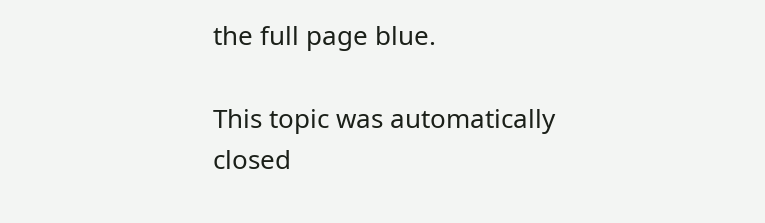the full page blue.

This topic was automatically closed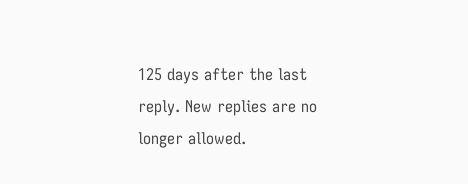125 days after the last reply. New replies are no longer allowed.